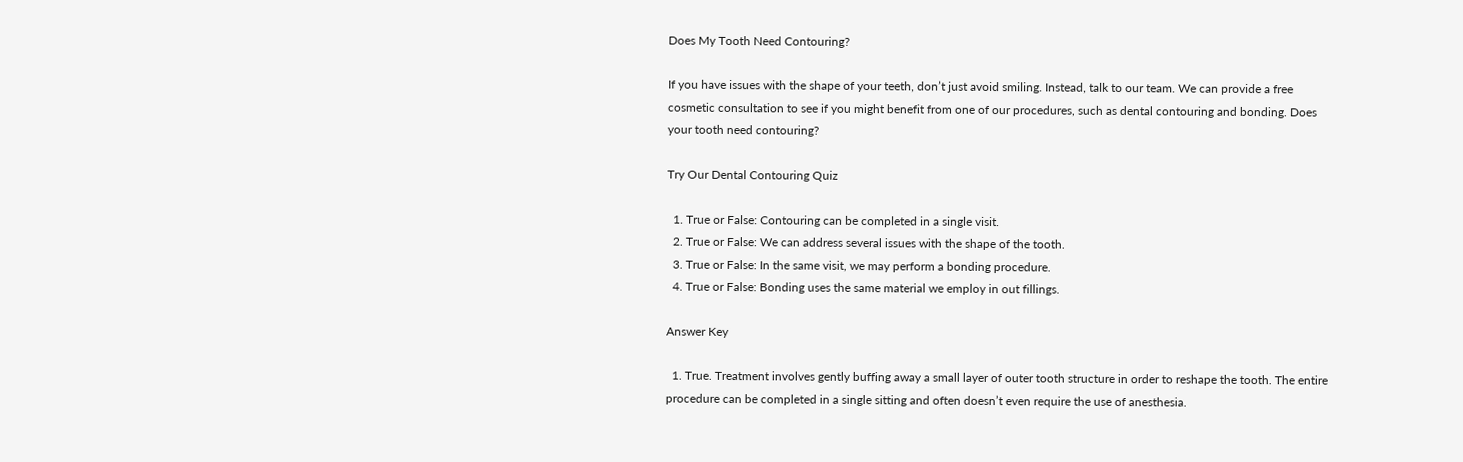Does My Tooth Need Contouring?

If you have issues with the shape of your teeth, don’t just avoid smiling. Instead, talk to our team. We can provide a free cosmetic consultation to see if you might benefit from one of our procedures, such as dental contouring and bonding. Does your tooth need contouring?

Try Our Dental Contouring Quiz

  1. True or False: Contouring can be completed in a single visit.
  2. True or False: We can address several issues with the shape of the tooth.
  3. True or False: In the same visit, we may perform a bonding procedure.
  4. True or False: Bonding uses the same material we employ in out fillings.

Answer Key

  1. True. Treatment involves gently buffing away a small layer of outer tooth structure in order to reshape the tooth. The entire procedure can be completed in a single sitting and often doesn’t even require the use of anesthesia.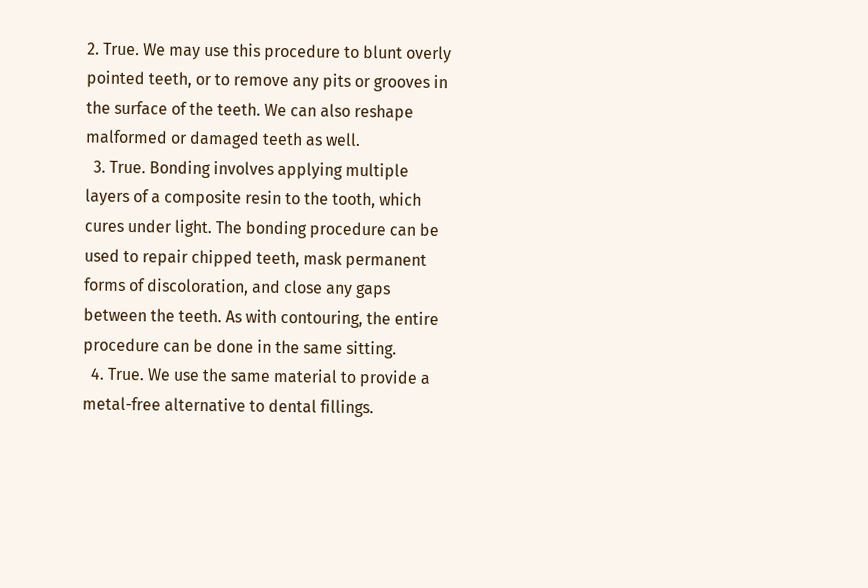2. True. We may use this procedure to blunt overly pointed teeth, or to remove any pits or grooves in the surface of the teeth. We can also reshape malformed or damaged teeth as well.
  3. True. Bonding involves applying multiple layers of a composite resin to the tooth, which cures under light. The bonding procedure can be used to repair chipped teeth, mask permanent forms of discoloration, and close any gaps between the teeth. As with contouring, the entire procedure can be done in the same sitting.
  4. True. We use the same material to provide a metal-free alternative to dental fillings.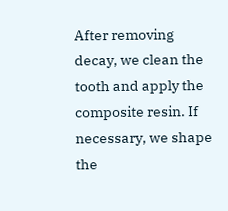After removing decay, we clean the tooth and apply the composite resin. If necessary, we shape the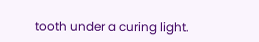tooth under a curing light.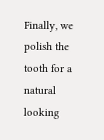Finally, we polish the tooth for a natural looking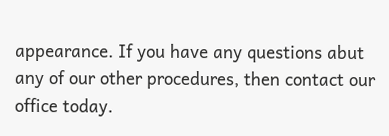appearance. If you have any questions abut any of our other procedures, then contact our office today.